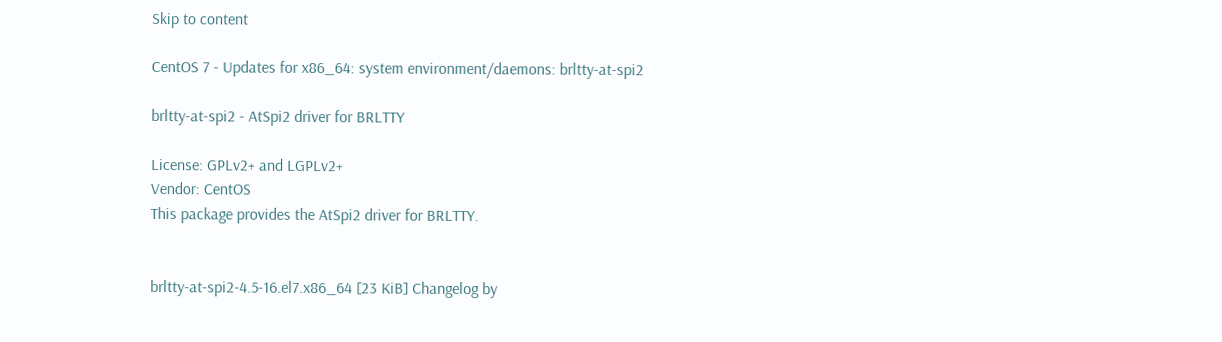Skip to content

CentOS 7 - Updates for x86_64: system environment/daemons: brltty-at-spi2

brltty-at-spi2 - AtSpi2 driver for BRLTTY

License: GPLv2+ and LGPLv2+
Vendor: CentOS
This package provides the AtSpi2 driver for BRLTTY.


brltty-at-spi2-4.5-16.el7.x86_64 [23 KiB] Changelog by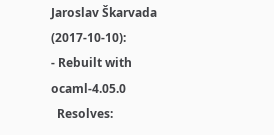Jaroslav Škarvada (2017-10-10):
- Rebuilt with ocaml-4.05.0
  Resolves: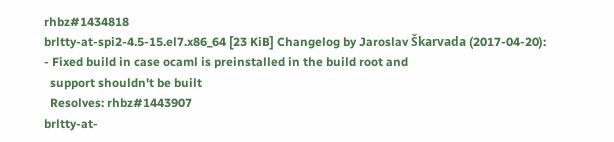rhbz#1434818
brltty-at-spi2-4.5-15.el7.x86_64 [23 KiB] Changelog by Jaroslav Škarvada (2017-04-20):
- Fixed build in case ocaml is preinstalled in the build root and
  support shouldn't be built
  Resolves: rhbz#1443907
brltty-at-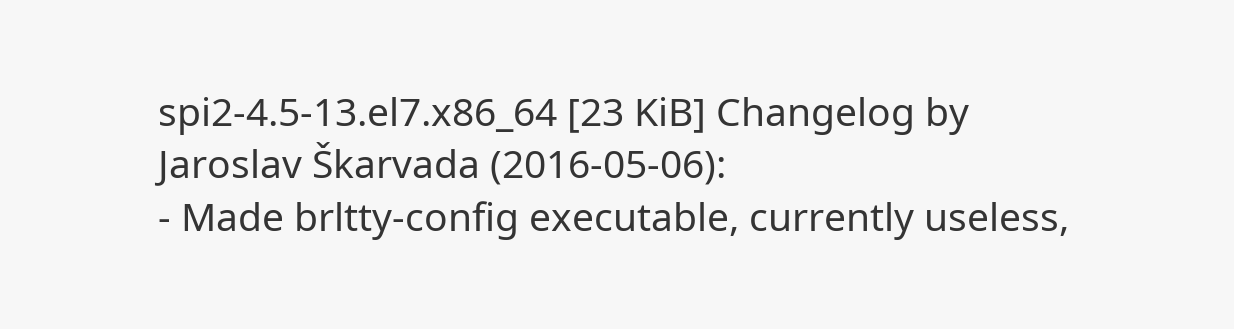spi2-4.5-13.el7.x86_64 [23 KiB] Changelog by Jaroslav Škarvada (2016-05-06):
- Made brltty-config executable, currently useless,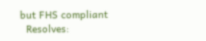but FHS compliant
  Resolves: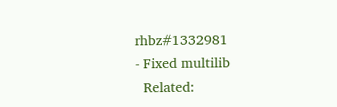rhbz#1332981
- Fixed multilib
  Related: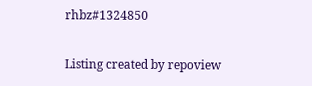rhbz#1324850

Listing created by repoview